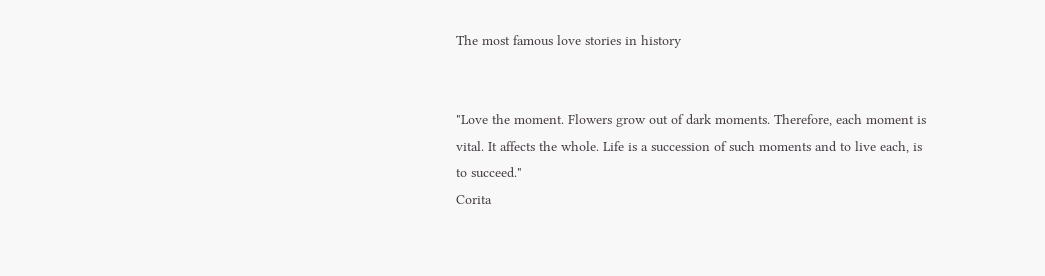The most famous love stories in history


"Love the moment. Flowers grow out of dark moments. Therefore, each moment is vital. It affects the whole. Life is a succession of such moments and to live each, is to succeed."
Corita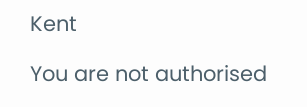Kent

You are not authorised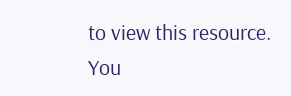to view this resource.
You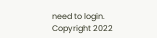need to login.
Copyright 2022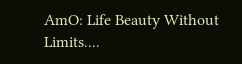AmO: Life Beauty Without Limits....